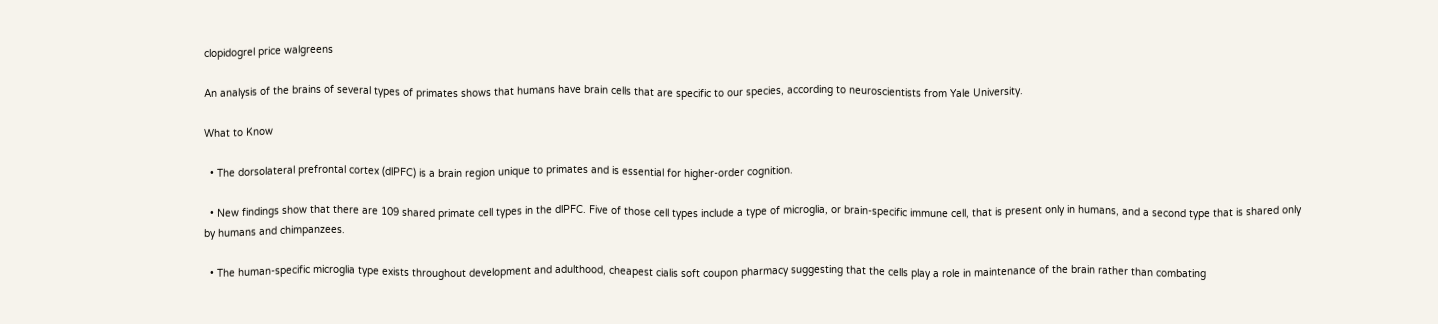clopidogrel price walgreens

An analysis of the brains of several types of primates shows that humans have brain cells that are specific to our species, according to neuroscientists from Yale University.

What to Know

  • The dorsolateral prefrontal cortex (dlPFC) is a brain region unique to primates and is essential for higher-order cognition.

  • New findings show that there are 109 shared primate cell types in the dlPFC. Five of those cell types include a type of microglia, or brain-specific immune cell, that is present only in humans, and a second type that is shared only by humans and chimpanzees.

  • The human-specific microglia type exists throughout development and adulthood, cheapest cialis soft coupon pharmacy suggesting that the cells play a role in maintenance of the brain rather than combating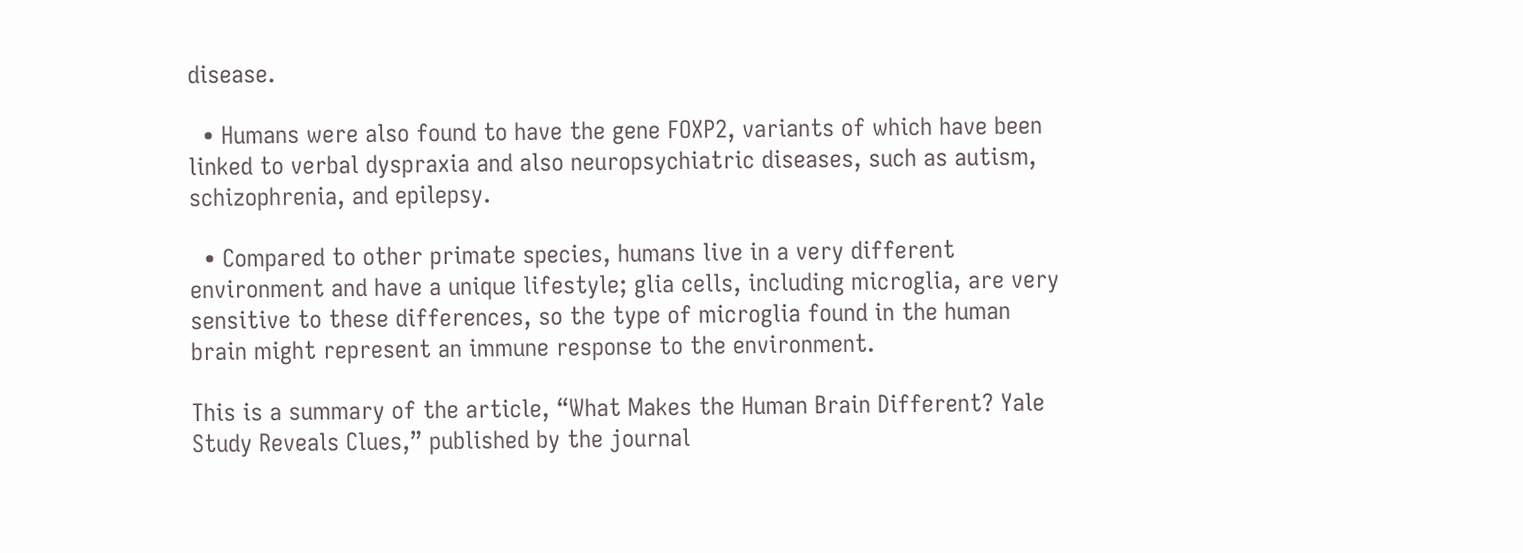disease.

  • Humans were also found to have the gene FOXP2, variants of which have been linked to verbal dyspraxia and also neuropsychiatric diseases, such as autism, schizophrenia, and epilepsy.

  • Compared to other primate species, humans live in a very different environment and have a unique lifestyle; glia cells, including microglia, are very sensitive to these differences, so the type of microglia found in the human brain might represent an immune response to the environment.

This is a summary of the article, “What Makes the Human Brain Different? Yale Study Reveals Clues,” published by the journal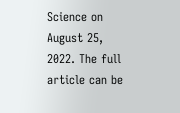Science on August 25, 2022. The full article can be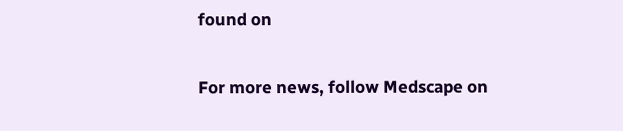found on

For more news, follow Medscape on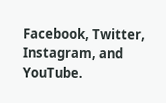Facebook, Twitter, Instagram, and YouTube.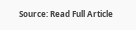Source: Read Full Article